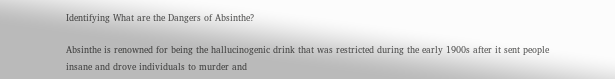Identifying What are the Dangers of Absinthe?

Absinthe is renowned for being the hallucinogenic drink that was restricted during the early 1900s after it sent people insane and drove individuals to murder and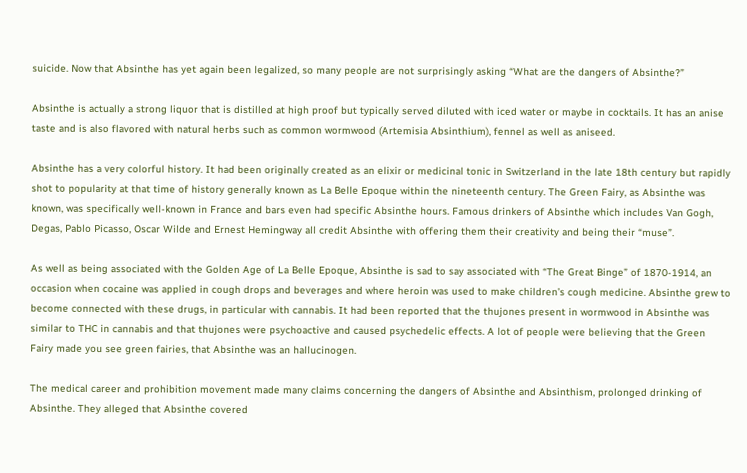suicide. Now that Absinthe has yet again been legalized, so many people are not surprisingly asking “What are the dangers of Absinthe?”

Absinthe is actually a strong liquor that is distilled at high proof but typically served diluted with iced water or maybe in cocktails. It has an anise taste and is also flavored with natural herbs such as common wormwood (Artemisia Absinthium), fennel as well as aniseed.

Absinthe has a very colorful history. It had been originally created as an elixir or medicinal tonic in Switzerland in the late 18th century but rapidly shot to popularity at that time of history generally known as La Belle Epoque within the nineteenth century. The Green Fairy, as Absinthe was known, was specifically well-known in France and bars even had specific Absinthe hours. Famous drinkers of Absinthe which includes Van Gogh, Degas, Pablo Picasso, Oscar Wilde and Ernest Hemingway all credit Absinthe with offering them their creativity and being their “muse”.

As well as being associated with the Golden Age of La Belle Epoque, Absinthe is sad to say associated with “The Great Binge” of 1870-1914, an occasion when cocaine was applied in cough drops and beverages and where heroin was used to make children’s cough medicine. Absinthe grew to become connected with these drugs, in particular with cannabis. It had been reported that the thujones present in wormwood in Absinthe was similar to THC in cannabis and that thujones were psychoactive and caused psychedelic effects. A lot of people were believing that the Green Fairy made you see green fairies, that Absinthe was an hallucinogen.

The medical career and prohibition movement made many claims concerning the dangers of Absinthe and Absinthism, prolonged drinking of Absinthe. They alleged that Absinthe covered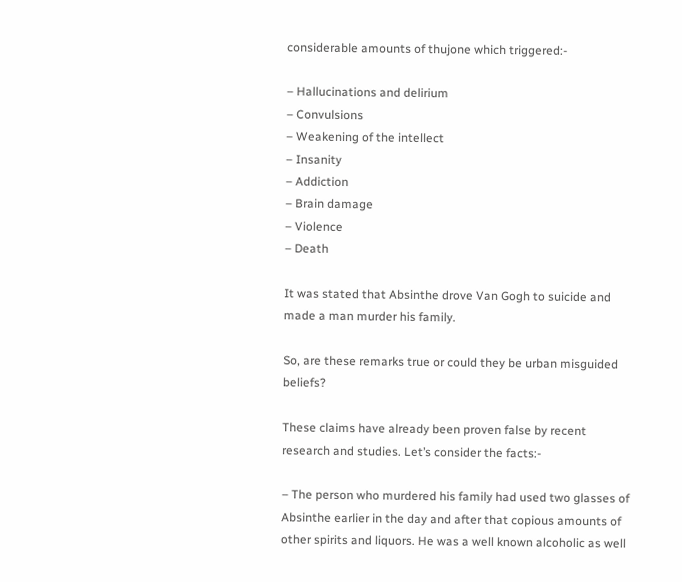considerable amounts of thujone which triggered:-

– Hallucinations and delirium
– Convulsions
– Weakening of the intellect
– Insanity
– Addiction
– Brain damage
– Violence
– Death

It was stated that Absinthe drove Van Gogh to suicide and made a man murder his family.

So, are these remarks true or could they be urban misguided beliefs?

These claims have already been proven false by recent research and studies. Let’s consider the facts:-

– The person who murdered his family had used two glasses of Absinthe earlier in the day and after that copious amounts of other spirits and liquors. He was a well known alcoholic as well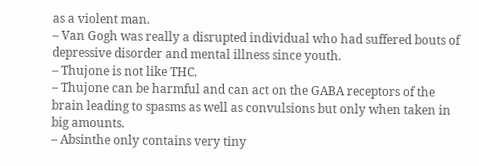as a violent man.
– Van Gogh was really a disrupted individual who had suffered bouts of depressive disorder and mental illness since youth.
– Thujone is not like THC.
– Thujone can be harmful and can act on the GABA receptors of the brain leading to spasms as well as convulsions but only when taken in big amounts.
– Absinthe only contains very tiny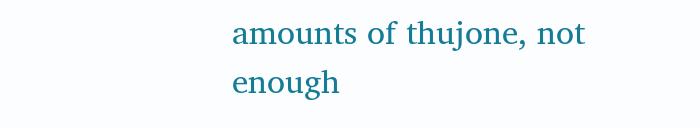amounts of thujone, not enough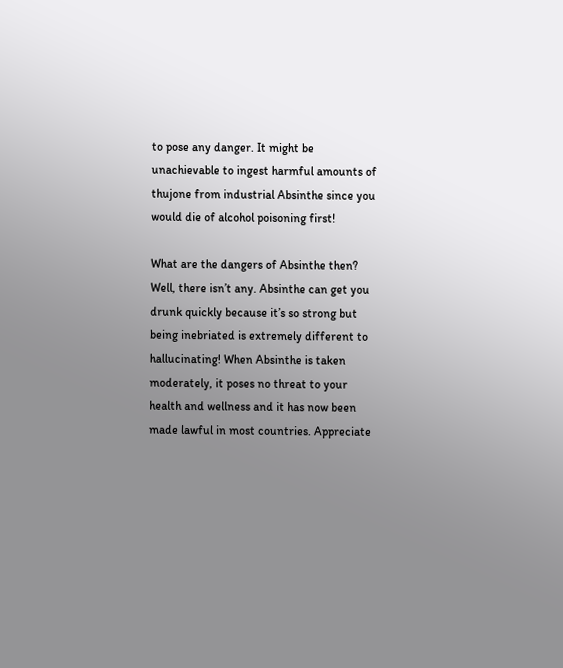to pose any danger. It might be unachievable to ingest harmful amounts of thujone from industrial Absinthe since you would die of alcohol poisoning first!

What are the dangers of Absinthe then? Well, there isn’t any. Absinthe can get you drunk quickly because it’s so strong but being inebriated is extremely different to hallucinating! When Absinthe is taken moderately, it poses no threat to your health and wellness and it has now been made lawful in most countries. Appreciate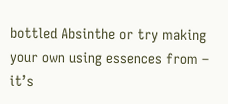bottled Absinthe or try making your own using essences from – it’s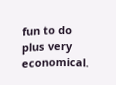fun to do plus very economical.